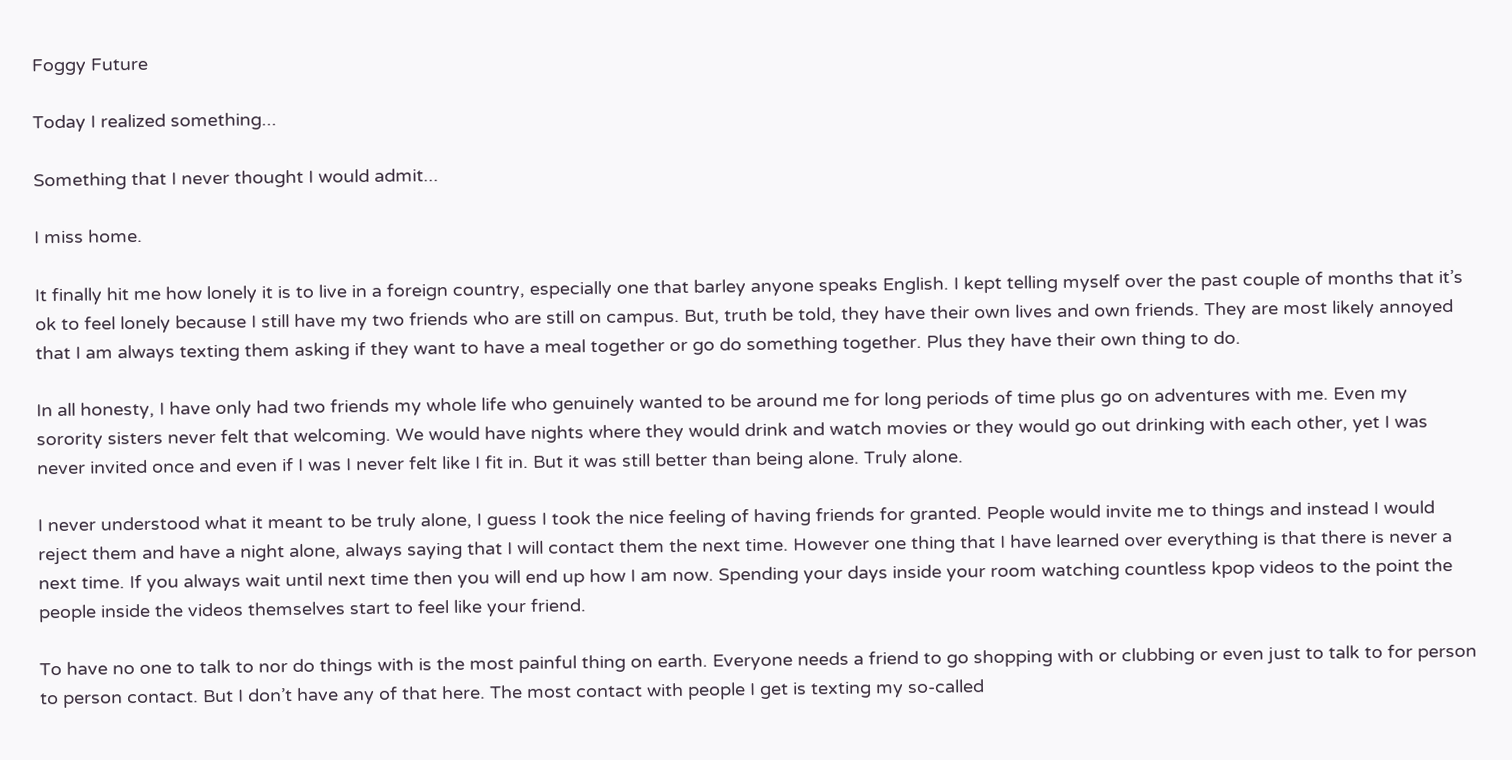Foggy Future

Today I realized something...

Something that I never thought I would admit...

I miss home.

It finally hit me how lonely it is to live in a foreign country, especially one that barley anyone speaks English. I kept telling myself over the past couple of months that it’s ok to feel lonely because I still have my two friends who are still on campus. But, truth be told, they have their own lives and own friends. They are most likely annoyed that I am always texting them asking if they want to have a meal together or go do something together. Plus they have their own thing to do.

In all honesty, I have only had two friends my whole life who genuinely wanted to be around me for long periods of time plus go on adventures with me. Even my sorority sisters never felt that welcoming. We would have nights where they would drink and watch movies or they would go out drinking with each other, yet I was never invited once and even if I was I never felt like I fit in. But it was still better than being alone. Truly alone.

I never understood what it meant to be truly alone, I guess I took the nice feeling of having friends for granted. People would invite me to things and instead I would reject them and have a night alone, always saying that I will contact them the next time. However one thing that I have learned over everything is that there is never a next time. If you always wait until next time then you will end up how I am now. Spending your days inside your room watching countless kpop videos to the point the people inside the videos themselves start to feel like your friend.

To have no one to talk to nor do things with is the most painful thing on earth. Everyone needs a friend to go shopping with or clubbing or even just to talk to for person to person contact. But I don’t have any of that here. The most contact with people I get is texting my so-called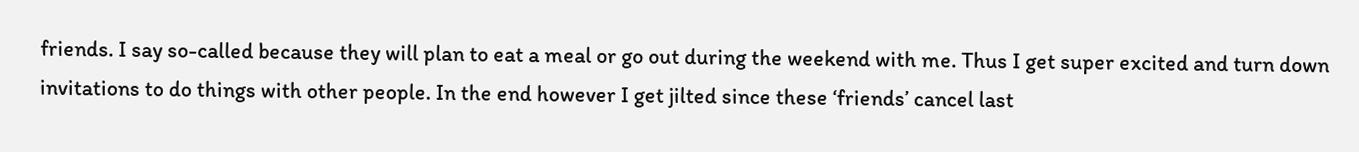friends. I say so-called because they will plan to eat a meal or go out during the weekend with me. Thus I get super excited and turn down invitations to do things with other people. In the end however I get jilted since these ‘friends’ cancel last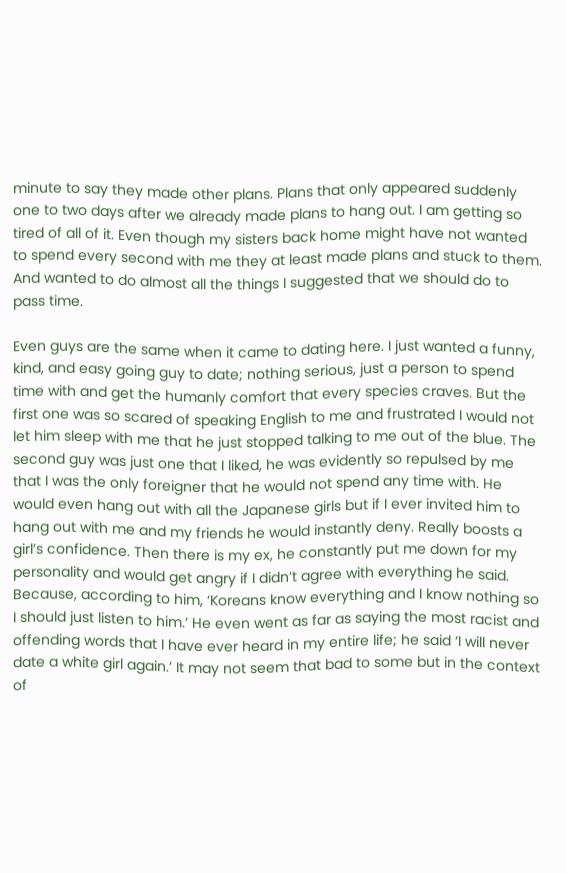minute to say they made other plans. Plans that only appeared suddenly one to two days after we already made plans to hang out. I am getting so tired of all of it. Even though my sisters back home might have not wanted to spend every second with me they at least made plans and stuck to them. And wanted to do almost all the things I suggested that we should do to pass time.

Even guys are the same when it came to dating here. I just wanted a funny, kind, and easy going guy to date; nothing serious, just a person to spend time with and get the humanly comfort that every species craves. But the first one was so scared of speaking English to me and frustrated I would not let him sleep with me that he just stopped talking to me out of the blue. The second guy was just one that I liked, he was evidently so repulsed by me that I was the only foreigner that he would not spend any time with. He would even hang out with all the Japanese girls but if I ever invited him to hang out with me and my friends he would instantly deny. Really boosts a girl’s confidence. Then there is my ex, he constantly put me down for my personality and would get angry if I didn’t agree with everything he said. Because, according to him, ‘Koreans know everything and I know nothing so I should just listen to him.’ He even went as far as saying the most racist and offending words that I have ever heard in my entire life; he said ‘I will never date a white girl again.’ It may not seem that bad to some but in the context of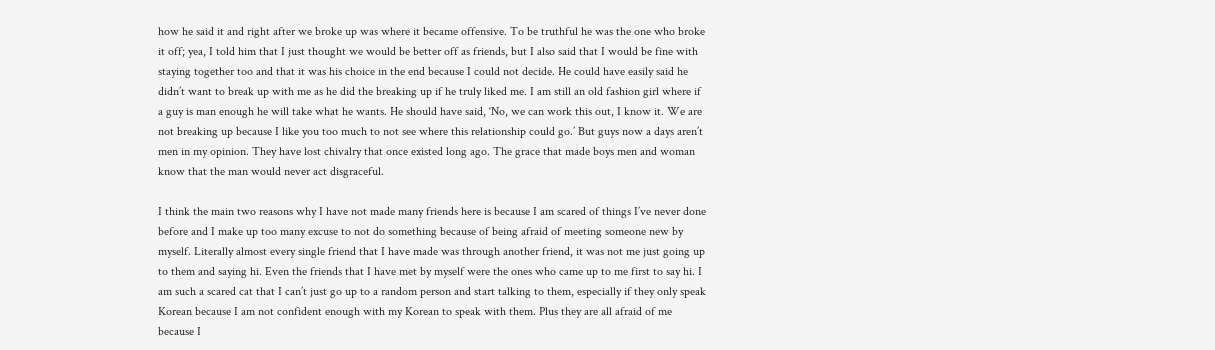how he said it and right after we broke up was where it became offensive. To be truthful he was the one who broke it off; yea, I told him that I just thought we would be better off as friends, but I also said that I would be fine with staying together too and that it was his choice in the end because I could not decide. He could have easily said he didn’t want to break up with me as he did the breaking up if he truly liked me. I am still an old fashion girl where if a guy is man enough he will take what he wants. He should have said, ‘No, we can work this out, I know it. We are not breaking up because I like you too much to not see where this relationship could go.’ But guys now a days aren’t men in my opinion. They have lost chivalry that once existed long ago. The grace that made boys men and woman know that the man would never act disgraceful.

I think the main two reasons why I have not made many friends here is because I am scared of things I’ve never done before and I make up too many excuse to not do something because of being afraid of meeting someone new by myself. Literally almost every single friend that I have made was through another friend, it was not me just going up to them and saying hi. Even the friends that I have met by myself were the ones who came up to me first to say hi. I am such a scared cat that I can’t just go up to a random person and start talking to them, especially if they only speak Korean because I am not confident enough with my Korean to speak with them. Plus they are all afraid of me because I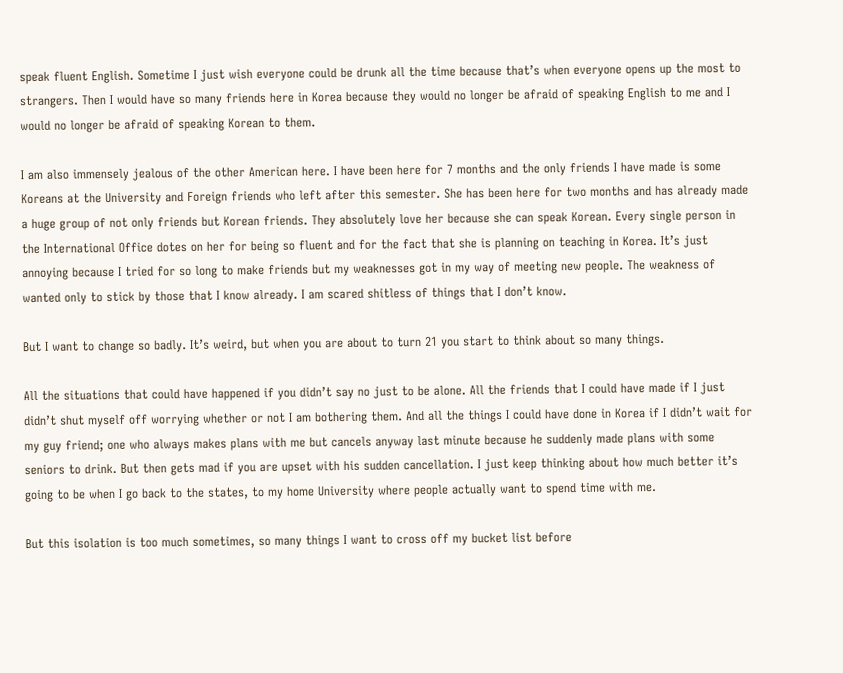speak fluent English. Sometime I just wish everyone could be drunk all the time because that’s when everyone opens up the most to strangers. Then I would have so many friends here in Korea because they would no longer be afraid of speaking English to me and I would no longer be afraid of speaking Korean to them.

I am also immensely jealous of the other American here. I have been here for 7 months and the only friends I have made is some Koreans at the University and Foreign friends who left after this semester. She has been here for two months and has already made a huge group of not only friends but Korean friends. They absolutely love her because she can speak Korean. Every single person in the International Office dotes on her for being so fluent and for the fact that she is planning on teaching in Korea. It’s just annoying because I tried for so long to make friends but my weaknesses got in my way of meeting new people. The weakness of wanted only to stick by those that I know already. I am scared shitless of things that I don’t know.

But I want to change so badly. It’s weird, but when you are about to turn 21 you start to think about so many things.

All the situations that could have happened if you didn’t say no just to be alone. All the friends that I could have made if I just didn’t shut myself off worrying whether or not I am bothering them. And all the things I could have done in Korea if I didn’t wait for my guy friend; one who always makes plans with me but cancels anyway last minute because he suddenly made plans with some seniors to drink. But then gets mad if you are upset with his sudden cancellation. I just keep thinking about how much better it’s going to be when I go back to the states, to my home University where people actually want to spend time with me.

But this isolation is too much sometimes, so many things I want to cross off my bucket list before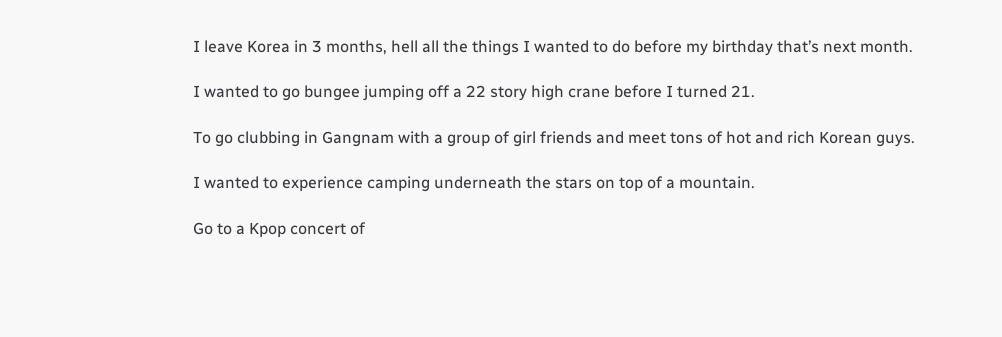I leave Korea in 3 months, hell all the things I wanted to do before my birthday that’s next month.

I wanted to go bungee jumping off a 22 story high crane before I turned 21.

To go clubbing in Gangnam with a group of girl friends and meet tons of hot and rich Korean guys.

I wanted to experience camping underneath the stars on top of a mountain.

Go to a Kpop concert of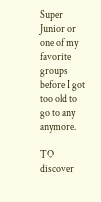Super Junior or one of my favorite groups before I got too old to go to any anymore.

TO discover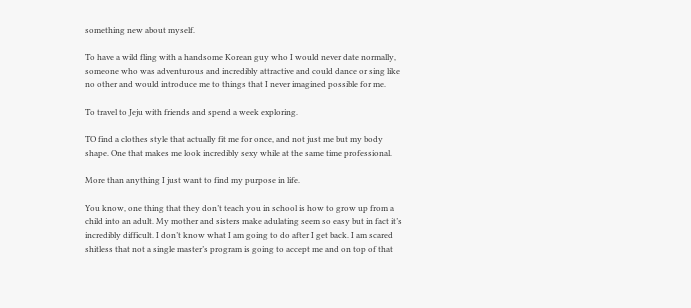something new about myself.

To have a wild fling with a handsome Korean guy who I would never date normally, someone who was adventurous and incredibly attractive and could dance or sing like no other and would introduce me to things that I never imagined possible for me.

To travel to Jeju with friends and spend a week exploring.

TO find a clothes style that actually fit me for once, and not just me but my body shape. One that makes me look incredibly sexy while at the same time professional.

More than anything I just want to find my purpose in life.

You know, one thing that they don’t teach you in school is how to grow up from a child into an adult. My mother and sisters make adulating seem so easy but in fact it’s incredibly difficult. I don’t know what I am going to do after I get back. I am scared shitless that not a single master’s program is going to accept me and on top of that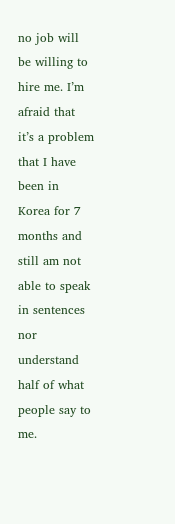no job will be willing to hire me. I’m afraid that it’s a problem that I have been in Korea for 7 months and still am not able to speak in sentences nor understand half of what people say to me.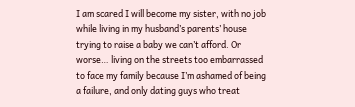I am scared I will become my sister, with no job while living in my husband’s parents’ house trying to raise a baby we can’t afford. Or worse… living on the streets too embarrassed to face my family because I’m ashamed of being a failure, and only dating guys who treat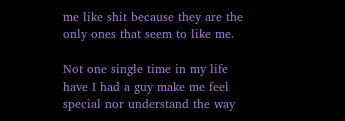me like shit because they are the only ones that seem to like me.

Not one single time in my life have I had a guy make me feel special nor understand the way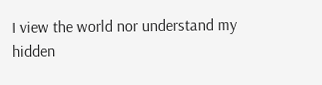I view the world nor understand my hidden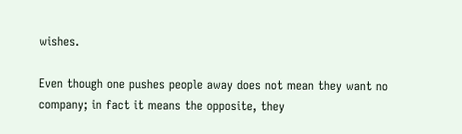wishes.

Even though one pushes people away does not mean they want no company; in fact it means the opposite, they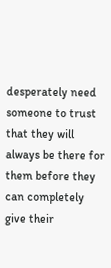desperately need someone to trust that they will always be there for them before they can completely give their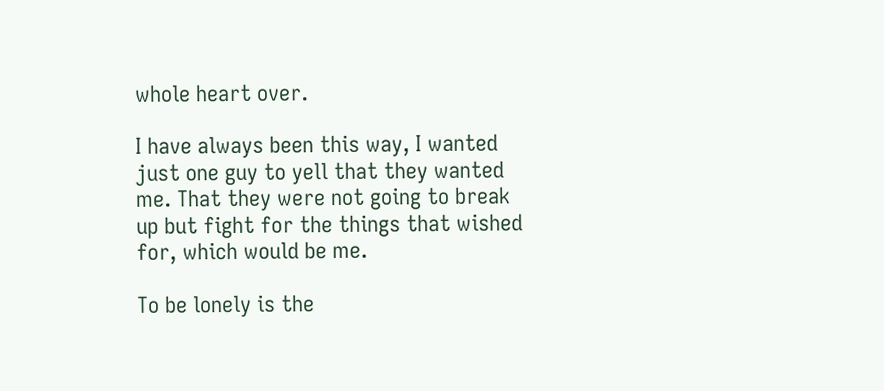whole heart over.

I have always been this way, I wanted just one guy to yell that they wanted me. That they were not going to break up but fight for the things that wished for, which would be me.

To be lonely is the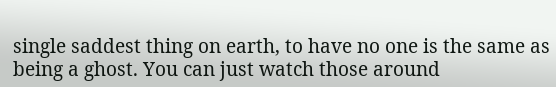single saddest thing on earth, to have no one is the same as being a ghost. You can just watch those around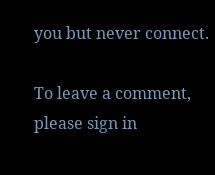you but never connect.

To leave a comment, please sign in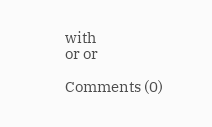with
or or

Comments (0)